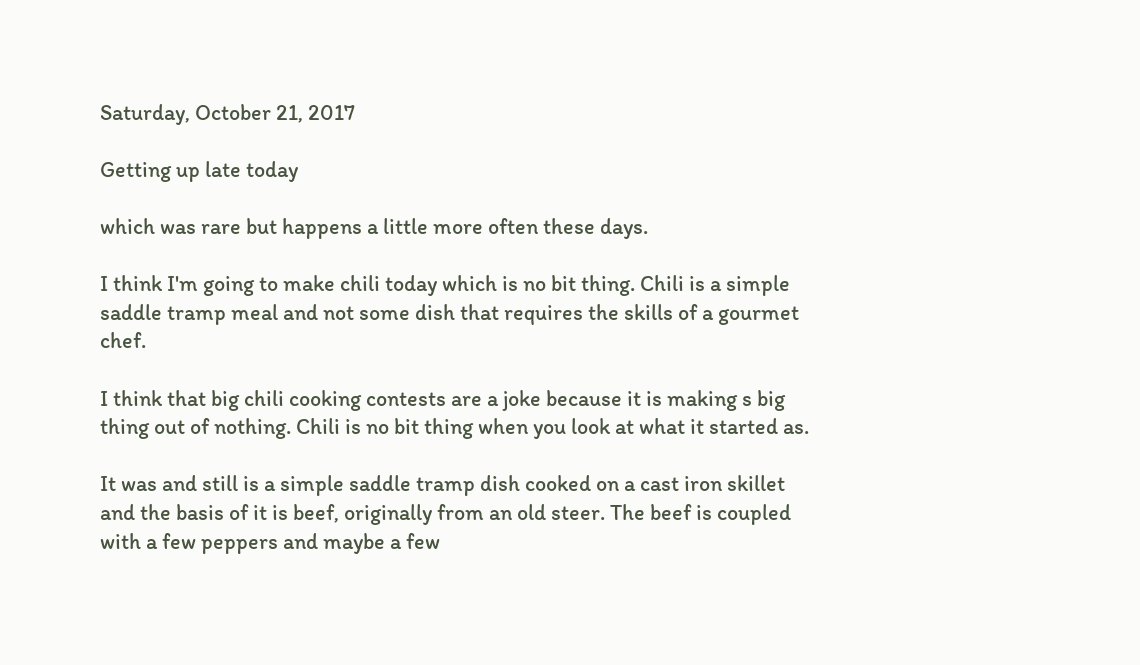Saturday, October 21, 2017

Getting up late today

which was rare but happens a little more often these days.

I think I'm going to make chili today which is no bit thing. Chili is a simple saddle tramp meal and not some dish that requires the skills of a gourmet chef.

I think that big chili cooking contests are a joke because it is making s big thing out of nothing. Chili is no bit thing when you look at what it started as.

It was and still is a simple saddle tramp dish cooked on a cast iron skillet and the basis of it is beef, originally from an old steer. The beef is coupled with a few peppers and maybe a few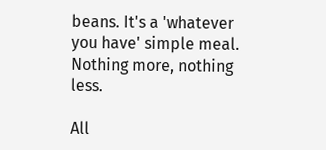beans. It's a 'whatever you have' simple meal. Nothing more, nothing less.

All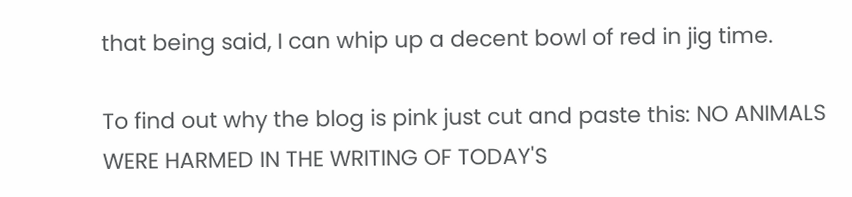that being said, I can whip up a decent bowl of red in jig time.

To find out why the blog is pink just cut and paste this: NO ANIMALS WERE HARMED IN THE WRITING OF TODAY'S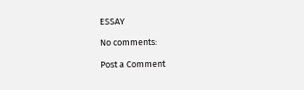ESSAY

No comments:

Post a Comment